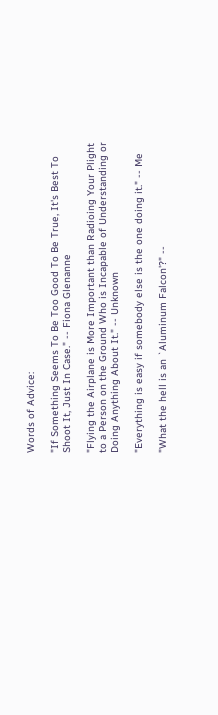Words of Advice:

"If Something Seems To Be Too Good To Be True, It's Best To Shoot It, Just In Case." -- Fiona Glenanne

"Flying the Airplane is More Important than Radioing Your Plight
to a Person on the Ground Who is Incapable of Understanding or Doing Anything About It." -- Unknown

"Everything is easy if somebody else is the one doing it." -- Me

"What the hell is an `Aluminum Falcon'?" --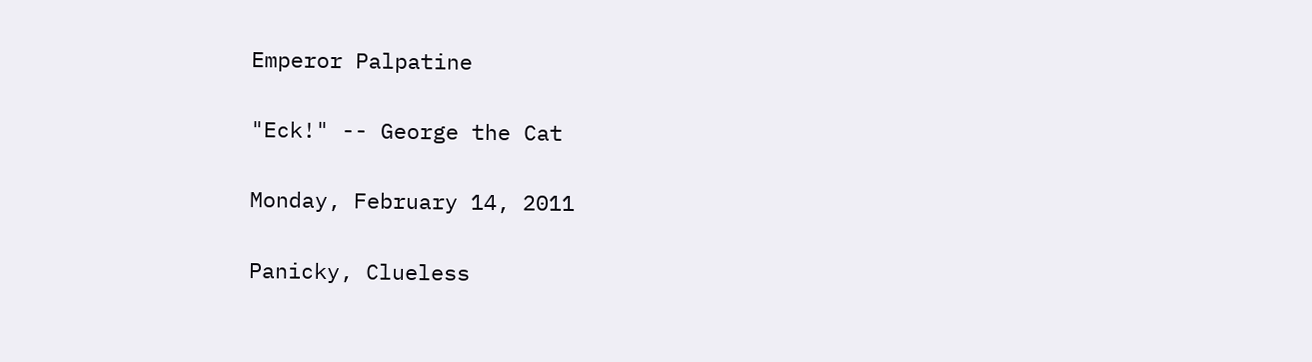Emperor Palpatine

"Eck!" -- George the Cat

Monday, February 14, 2011

Panicky, Clueless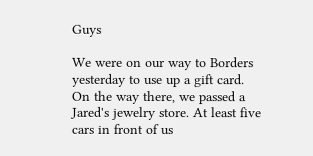Guys

We were on our way to Borders yesterday to use up a gift card. On the way there, we passed a Jared's jewelry store. At least five cars in front of us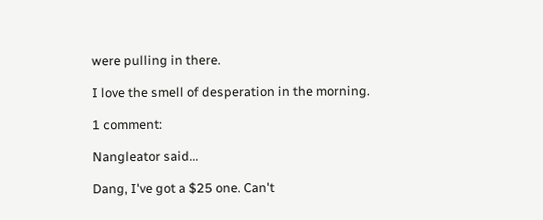were pulling in there.

I love the smell of desperation in the morning.

1 comment:

Nangleator said...

Dang, I've got a $25 one. Can't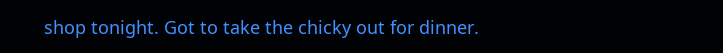shop tonight. Got to take the chicky out for dinner.